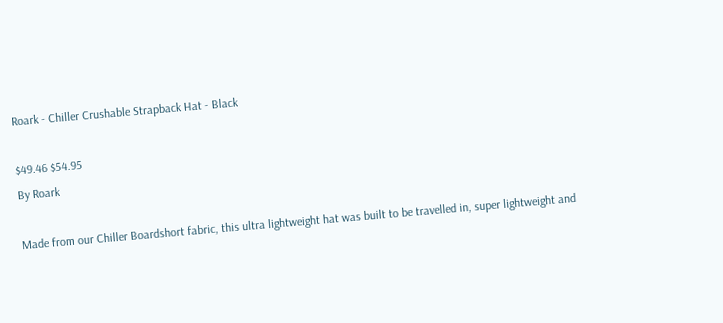Roark - Chiller Crushable Strapback Hat - Black

$49.46 $54.95
By Roark

Made from our Chiller Boardshort fabric, this ultra lightweight hat was built to be travelled in, super lightweight and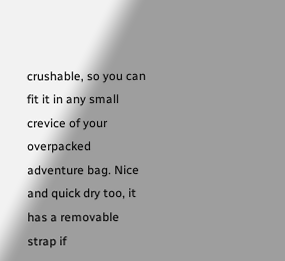crushable, so you can fit it in any small crevice of your overpacked adventure bag. Nice and quick dry too, it has a removable strap if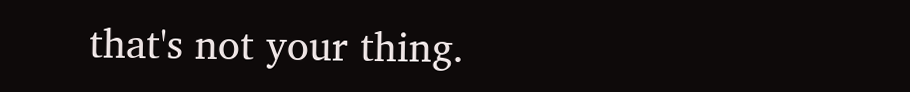that's not your thing.